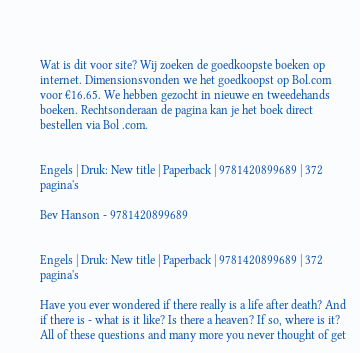Wat is dit voor site? Wij zoeken de goedkoopste boeken op internet. Dimensionsvonden we het goedkoopst op Bol.com voor €16.65. We hebben gezocht in nieuwe en tweedehands boeken. Rechtsonderaan de pagina kan je het boek direct bestellen via Bol .com.


Engels | Druk: New title | Paperback | 9781420899689 | 372 pagina's

Bev Hanson - 9781420899689


Engels | Druk: New title | Paperback | 9781420899689 | 372 pagina's

Have you ever wondered if there really is a life after death? And if there is - what is it like? Is there a heaven? If so, where is it? All of these questions and many more you never thought of get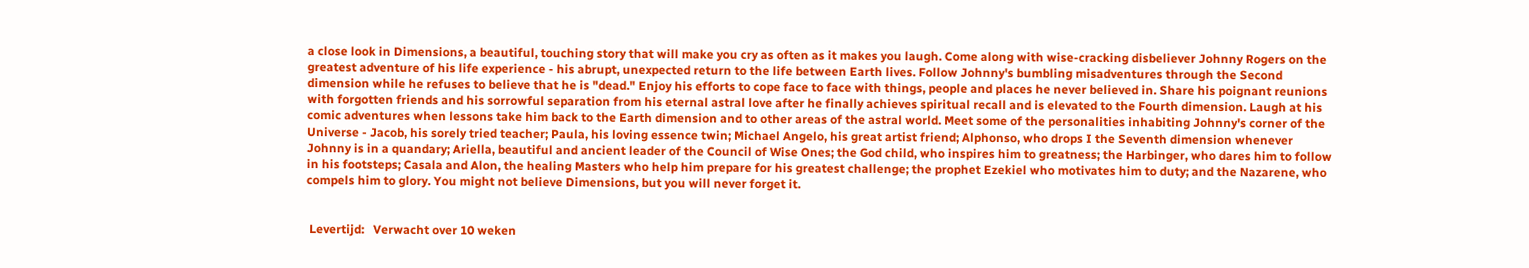a close look in Dimensions, a beautiful, touching story that will make you cry as often as it makes you laugh. Come along with wise-cracking disbeliever Johnny Rogers on the greatest adventure of his life experience - his abrupt, unexpected return to the life between Earth lives. Follow Johnny's bumbling misadventures through the Second dimension while he refuses to believe that he is "dead." Enjoy his efforts to cope face to face with things, people and places he never believed in. Share his poignant reunions with forgotten friends and his sorrowful separation from his eternal astral love after he finally achieves spiritual recall and is elevated to the Fourth dimension. Laugh at his comic adventures when lessons take him back to the Earth dimension and to other areas of the astral world. Meet some of the personalities inhabiting Johnny's corner of the Universe - Jacob, his sorely tried teacher; Paula, his loving essence twin; Michael Angelo, his great artist friend; Alphonso, who drops I the Seventh dimension whenever Johnny is in a quandary; Ariella, beautiful and ancient leader of the Council of Wise Ones; the God child, who inspires him to greatness; the Harbinger, who dares him to follow in his footsteps; Casala and Alon, the healing Masters who help him prepare for his greatest challenge; the prophet Ezekiel who motivates him to duty; and the Nazarene, who compels him to glory. You might not believe Dimensions, but you will never forget it.


 Levertijd:   Verwacht over 10 weken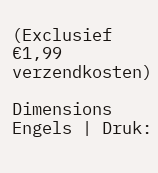(Exclusief €1,99 verzendkosten)

Dimensions Engels | Druk: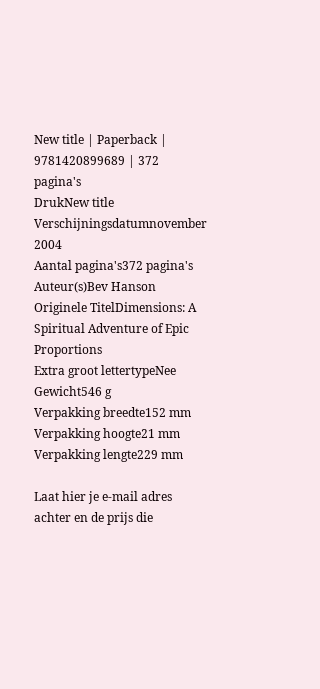New title | Paperback | 9781420899689 | 372 pagina's
DrukNew title
Verschijningsdatumnovember 2004
Aantal pagina's372 pagina's
Auteur(s)Bev Hanson
Originele TitelDimensions: A Spiritual Adventure of Epic Proportions
Extra groot lettertypeNee
Gewicht546 g
Verpakking breedte152 mm
Verpakking hoogte21 mm
Verpakking lengte229 mm

Laat hier je e-mail adres achter en de prijs die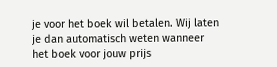je voor het boek wil betalen. Wij laten je dan automatisch weten wanneer het boek voor jouw prijs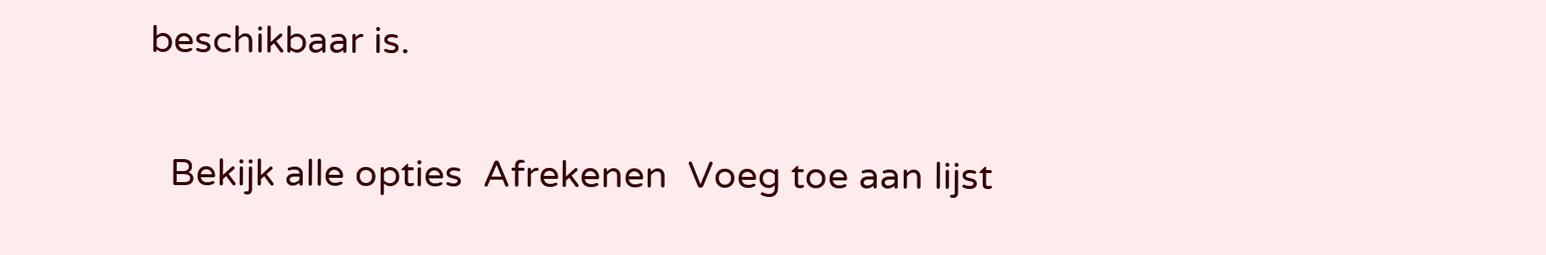beschikbaar is.

  Bekijk alle opties  Afrekenen  Voeg toe aan lijst